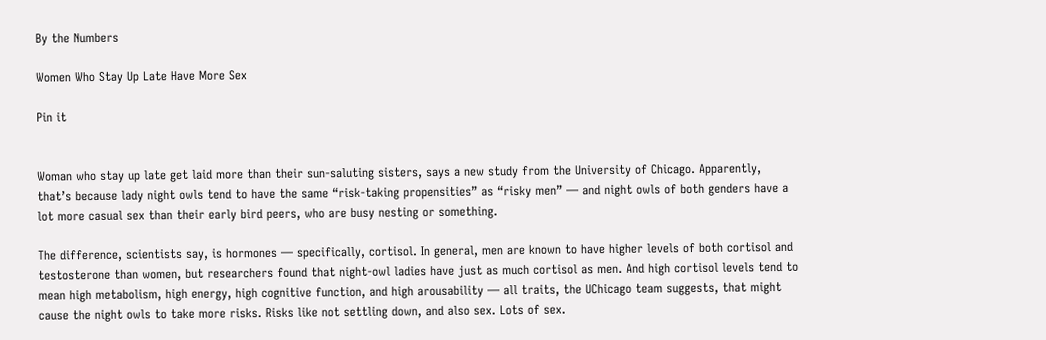By the Numbers

Women Who Stay Up Late Have More Sex

Pin it


Woman who stay up late get laid more than their sun-saluting sisters, says a new study from the University of Chicago. Apparently, that’s because lady night owls tend to have the same “risk-taking propensities” as “risky men” — and night owls of both genders have a lot more casual sex than their early bird peers, who are busy nesting or something.

The difference, scientists say, is hormones — specifically, cortisol. In general, men are known to have higher levels of both cortisol and testosterone than women, but researchers found that night-owl ladies have just as much cortisol as men. And high cortisol levels tend to mean high metabolism, high energy, high cognitive function, and high arousability — all traits, the UChicago team suggests, that might cause the night owls to take more risks. Risks like not settling down, and also sex. Lots of sex.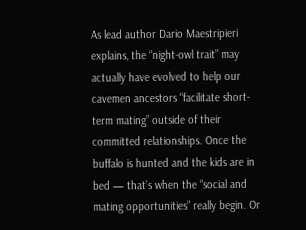As lead author Dario Maestripieri explains, the “night-owl trait” may actually have evolved to help our cavemen ancestors “facilitate short-term mating” outside of their committed relationships. Once the buffalo is hunted and the kids are in bed — that’s when the “social and mating opportunities” really begin. Or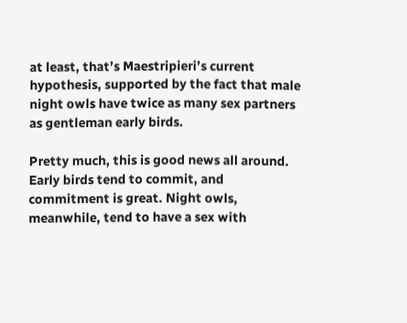at least, that’s Maestripieri’s current hypothesis, supported by the fact that male night owls have twice as many sex partners as gentleman early birds.

Pretty much, this is good news all around. Early birds tend to commit, and commitment is great. Night owls, meanwhile, tend to have a sex with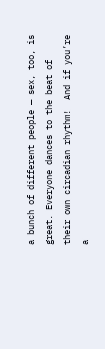a bunch of different people — sex, too, is great. Everyone dances to the beat of their own circadian rhythm!  And if you’re a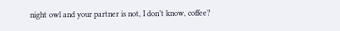night owl and your partner is not, I don’t know, coffee?